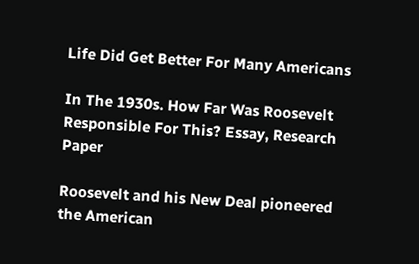Life Did Get Better For Many Americans

In The 1930s. How Far Was Roosevelt Responsible For This? Essay, Research Paper

Roosevelt and his New Deal pioneered the American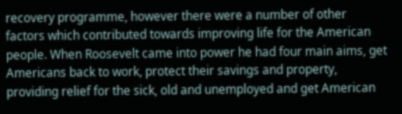recovery programme, however there were a number of other factors which contributed towards improving life for the American people. When Roosevelt came into power he had four main aims, get Americans back to work, protect their savings and property, providing relief for the sick, old and unemployed and get American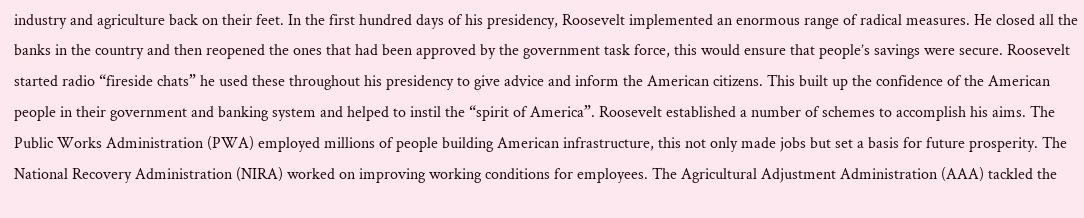industry and agriculture back on their feet. In the first hundred days of his presidency, Roosevelt implemented an enormous range of radical measures. He closed all the banks in the country and then reopened the ones that had been approved by the government task force, this would ensure that people’s savings were secure. Roosevelt started radio “fireside chats” he used these throughout his presidency to give advice and inform the American citizens. This built up the confidence of the American people in their government and banking system and helped to instil the “spirit of America”. Roosevelt established a number of schemes to accomplish his aims. The Public Works Administration (PWA) employed millions of people building American infrastructure, this not only made jobs but set a basis for future prosperity. The National Recovery Administration (NIRA) worked on improving working conditions for employees. The Agricultural Adjustment Administration (AAA) tackled the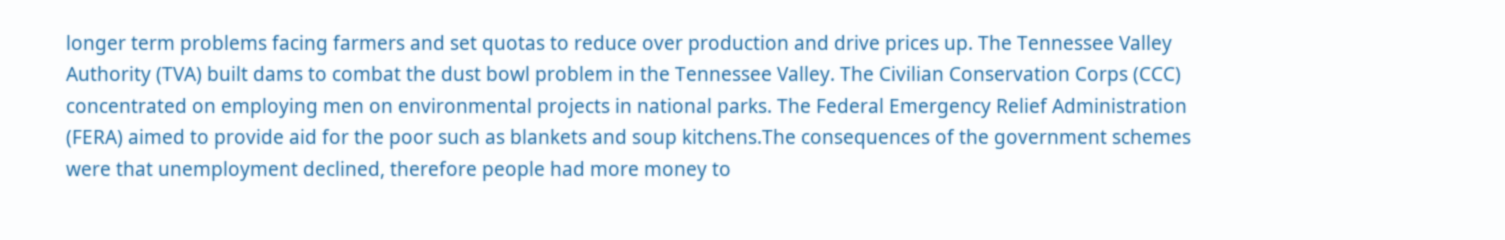longer term problems facing farmers and set quotas to reduce over production and drive prices up. The Tennessee Valley Authority (TVA) built dams to combat the dust bowl problem in the Tennessee Valley. The Civilian Conservation Corps (CCC) concentrated on employing men on environmental projects in national parks. The Federal Emergency Relief Administration (FERA) aimed to provide aid for the poor such as blankets and soup kitchens.The consequences of the government schemes were that unemployment declined, therefore people had more money to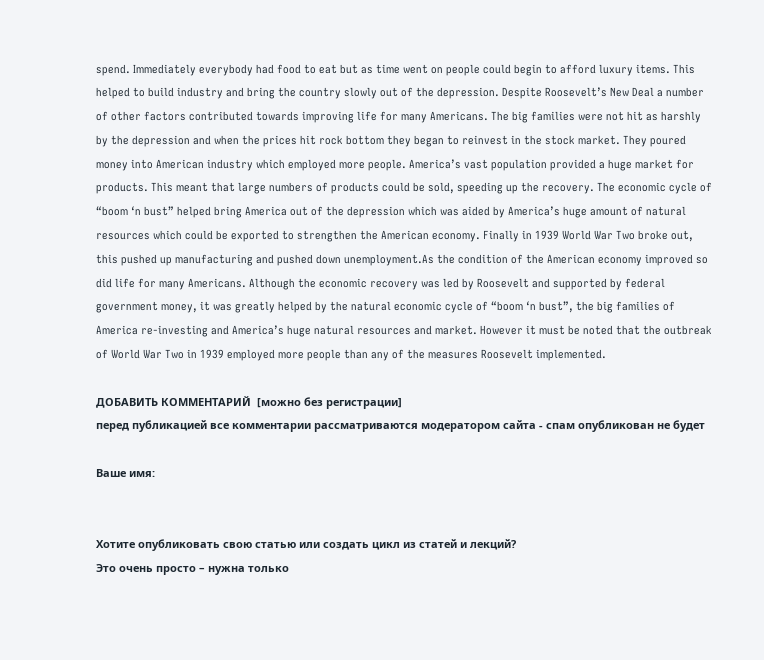spend. Immediately everybody had food to eat but as time went on people could begin to afford luxury items. This helped to build industry and bring the country slowly out of the depression. Despite Roosevelt’s New Deal a number of other factors contributed towards improving life for many Americans. The big families were not hit as harshly by the depression and when the prices hit rock bottom they began to reinvest in the stock market. They poured money into American industry which employed more people. America’s vast population provided a huge market for products. This meant that large numbers of products could be sold, speeding up the recovery. The economic cycle of “boom ‘n bust” helped bring America out of the depression which was aided by America’s huge amount of natural resources which could be exported to strengthen the American economy. Finally in 1939 World War Two broke out, this pushed up manufacturing and pushed down unemployment.As the condition of the American economy improved so did life for many Americans. Although the economic recovery was led by Roosevelt and supported by federal government money, it was greatly helped by the natural economic cycle of “boom ‘n bust”, the big families of America re-investing and America’s huge natural resources and market. However it must be noted that the outbreak of World War Two in 1939 employed more people than any of the measures Roosevelt implemented.

ДОБАВИТЬ КОММЕНТАРИЙ  [можно без регистрации]
перед публикацией все комментарии рассматриваются модератором сайта - спам опубликован не будет

Ваше имя:


Хотите опубликовать свою статью или создать цикл из статей и лекций?
Это очень просто – нужна только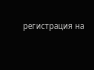регистрация на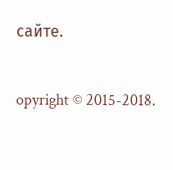сайте.

opyright © 2015-2018.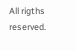All rigths reserved.